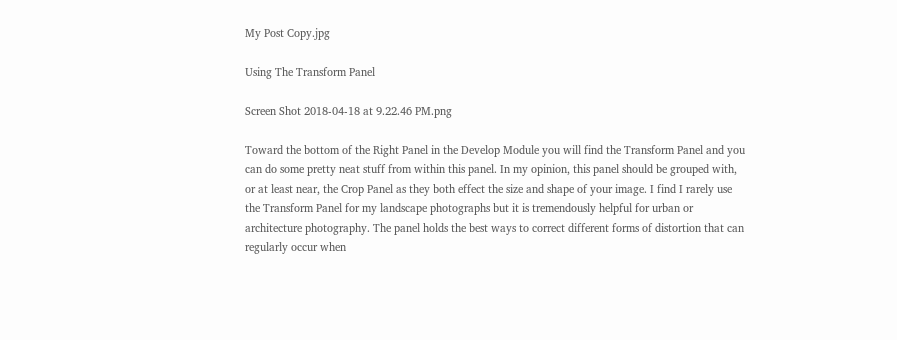My Post Copy.jpg

Using The Transform Panel

Screen Shot 2018-04-18 at 9.22.46 PM.png

Toward the bottom of the Right Panel in the Develop Module you will find the Transform Panel and you can do some pretty neat stuff from within this panel. In my opinion, this panel should be grouped with, or at least near, the Crop Panel as they both effect the size and shape of your image. I find I rarely use the Transform Panel for my landscape photographs but it is tremendously helpful for urban or architecture photography. The panel holds the best ways to correct different forms of distortion that can regularly occur when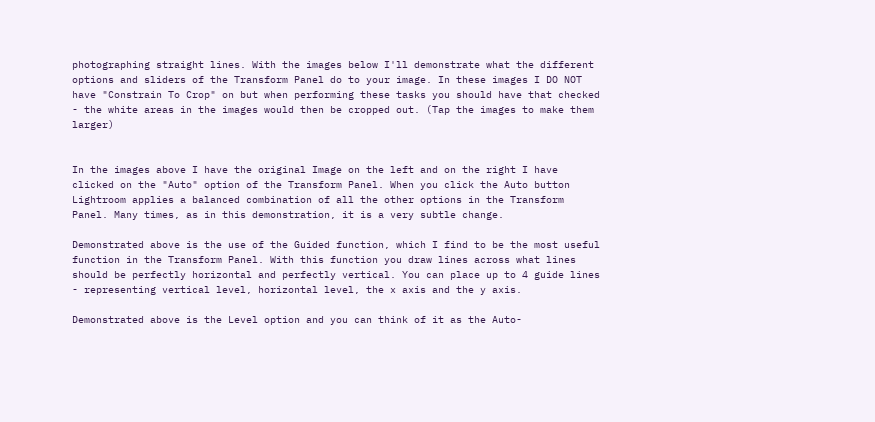photographing straight lines. With the images below I'll demonstrate what the different options and sliders of the Transform Panel do to your image. In these images I DO NOT have "Constrain To Crop" on but when performing these tasks you should have that checked - the white areas in the images would then be cropped out. (Tap the images to make them larger)


In the images above I have the original Image on the left and on the right I have clicked on the "Auto" option of the Transform Panel. When you click the Auto button Lightroom applies a balanced combination of all the other options in the Transform Panel. Many times, as in this demonstration, it is a very subtle change.

Demonstrated above is the use of the Guided function, which I find to be the most useful function in the Transform Panel. With this function you draw lines across what lines should be perfectly horizontal and perfectly vertical. You can place up to 4 guide lines - representing vertical level, horizontal level, the x axis and the y axis.

Demonstrated above is the Level option and you can think of it as the Auto-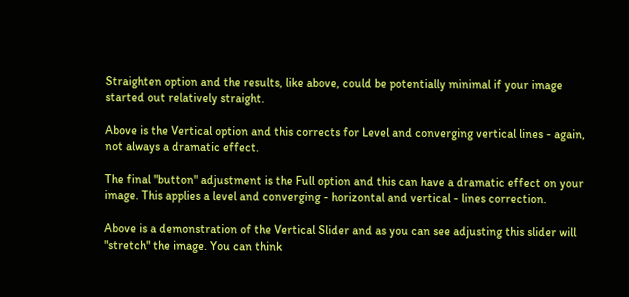Straighten option and the results, like above, could be potentially minimal if your image started out relatively straight.

Above is the Vertical option and this corrects for Level and converging vertical lines - again, not always a dramatic effect.

The final "button" adjustment is the Full option and this can have a dramatic effect on your image. This applies a level and converging - horizontal and vertical - lines correction.

Above is a demonstration of the Vertical Slider and as you can see adjusting this slider will "stretch" the image. You can think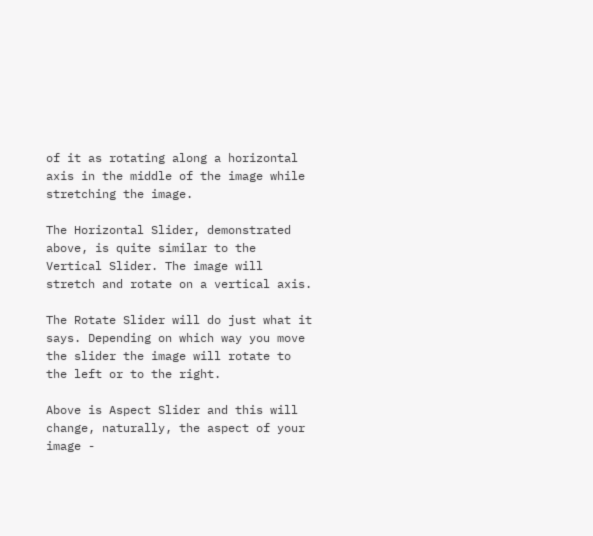of it as rotating along a horizontal axis in the middle of the image while stretching the image.

The Horizontal Slider, demonstrated above, is quite similar to the Vertical Slider. The image will stretch and rotate on a vertical axis.

The Rotate Slider will do just what it says. Depending on which way you move the slider the image will rotate to the left or to the right.

Above is Aspect Slider and this will change, naturally, the aspect of your image -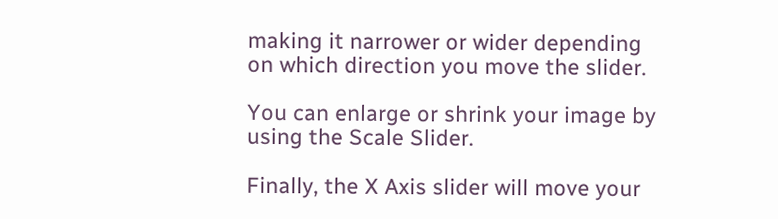making it narrower or wider depending on which direction you move the slider.

You can enlarge or shrink your image by using the Scale Slider.

Finally, the X Axis slider will move your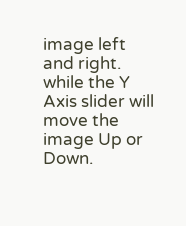image left and right. while the Y Axis slider will move the image Up or Down.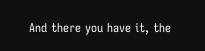And there you have it, the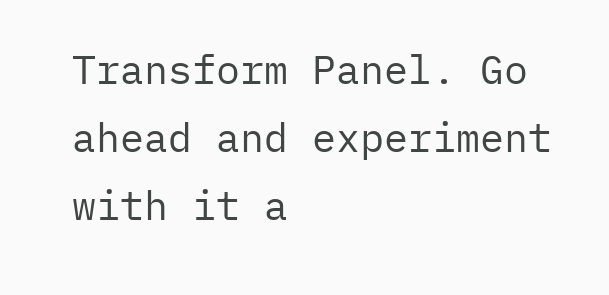Transform Panel. Go ahead and experiment with it a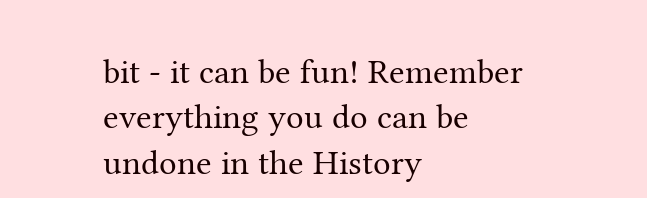bit - it can be fun! Remember everything you do can be undone in the History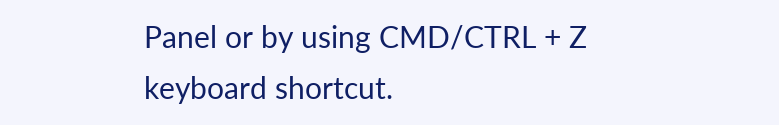Panel or by using CMD/CTRL + Z keyboard shortcut.